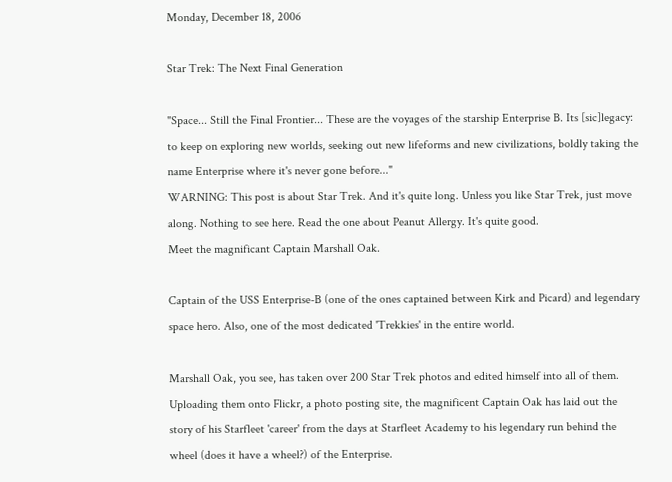Monday, December 18, 2006

Star Trek: The Next Final Generation

"Space... Still the Final Frontier... These are the voyages of the starship Enterprise B. Its [sic]legacy: to keep on exploring new worlds, seeking out new lifeforms and new civilizations, boldly taking the name Enterprise where it's never gone before..."
WARNING: This post is about Star Trek. And it's quite long. Unless you like Star Trek, just move along. Nothing to see here. Read the one about Peanut Allergy. It's quite good.
Meet the magnificant Captain Marshall Oak.

Captain of the USS Enterprise-B (one of the ones captained between Kirk and Picard) and legendary space hero. Also, one of the most dedicated 'Trekkies' in the entire world.

Marshall Oak, you see, has taken over 200 Star Trek photos and edited himself into all of them. Uploading them onto Flickr, a photo posting site, the magnificent Captain Oak has laid out the story of his Starfleet 'career' from the days at Starfleet Academy to his legendary run behind the wheel (does it have a wheel?) of the Enterprise.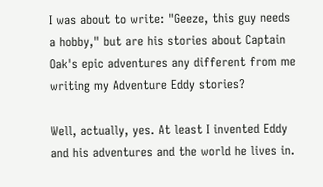I was about to write: "Geeze, this guy needs a hobby," but are his stories about Captain Oak's epic adventures any different from me writing my Adventure Eddy stories?

Well, actually, yes. At least I invented Eddy and his adventures and the world he lives in.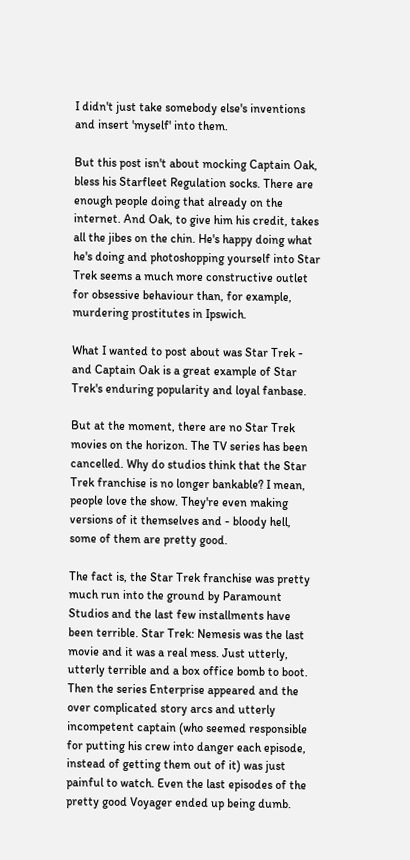I didn't just take somebody else's inventions and insert 'myself' into them.

But this post isn't about mocking Captain Oak, bless his Starfleet Regulation socks. There are enough people doing that already on the internet. And Oak, to give him his credit, takes all the jibes on the chin. He's happy doing what he's doing and photoshopping yourself into Star Trek seems a much more constructive outlet for obsessive behaviour than, for example, murdering prostitutes in Ipswich.

What I wanted to post about was Star Trek - and Captain Oak is a great example of Star Trek's enduring popularity and loyal fanbase.

But at the moment, there are no Star Trek movies on the horizon. The TV series has been cancelled. Why do studios think that the Star Trek franchise is no longer bankable? I mean, people love the show. They're even making versions of it themselves and - bloody hell, some of them are pretty good.

The fact is, the Star Trek franchise was pretty much run into the ground by Paramount Studios and the last few installments have been terrible. Star Trek: Nemesis was the last movie and it was a real mess. Just utterly, utterly terrible and a box office bomb to boot. Then the series Enterprise appeared and the over complicated story arcs and utterly incompetent captain (who seemed responsible for putting his crew into danger each episode, instead of getting them out of it) was just painful to watch. Even the last episodes of the pretty good Voyager ended up being dumb.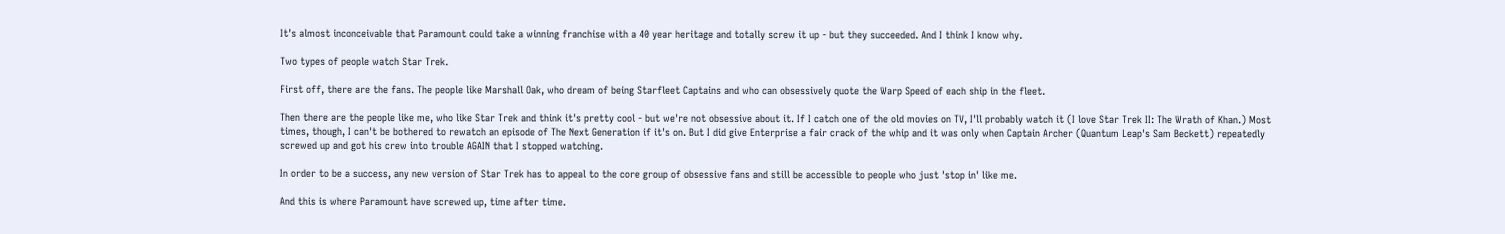It's almost inconceivable that Paramount could take a winning franchise with a 40 year heritage and totally screw it up - but they succeeded. And I think I know why.

Two types of people watch Star Trek.

First off, there are the fans. The people like Marshall Oak, who dream of being Starfleet Captains and who can obsessively quote the Warp Speed of each ship in the fleet.

Then there are the people like me, who like Star Trek and think it's pretty cool - but we're not obsessive about it. If I catch one of the old movies on TV, I'll probably watch it (I love Star Trek II: The Wrath of Khan.) Most times, though, I can't be bothered to rewatch an episode of The Next Generation if it's on. But I did give Enterprise a fair crack of the whip and it was only when Captain Archer (Quantum Leap's Sam Beckett) repeatedly screwed up and got his crew into trouble AGAIN that I stopped watching.

In order to be a success, any new version of Star Trek has to appeal to the core group of obsessive fans and still be accessible to people who just 'stop in' like me.

And this is where Paramount have screwed up, time after time.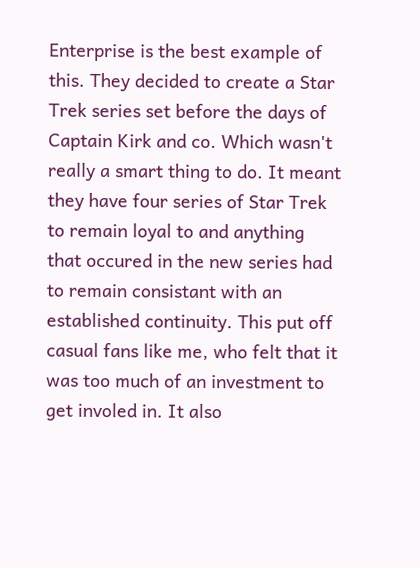Enterprise is the best example of this. They decided to create a Star Trek series set before the days of Captain Kirk and co. Which wasn't really a smart thing to do. It meant they have four series of Star Trek to remain loyal to and anything that occured in the new series had to remain consistant with an established continuity. This put off casual fans like me, who felt that it was too much of an investment to get involed in. It also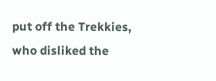put off the Trekkies, who disliked the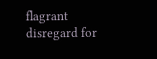flagrant disregard for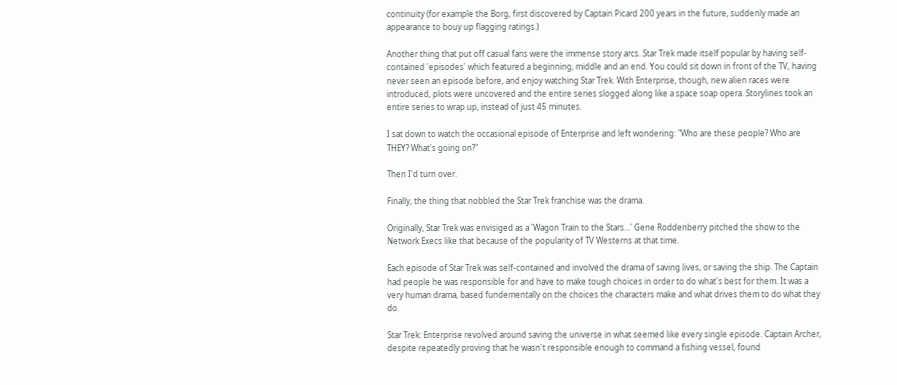continuity (for example the Borg, first discovered by Captain Picard 200 years in the future, suddenly made an appearance to bouy up flagging ratings.)

Another thing that put off casual fans were the immense story arcs. Star Trek made itself popular by having self-contained 'episodes' which featured a beginning, middle and an end. You could sit down in front of the TV, having never seen an episode before, and enjoy watching Star Trek. With Enterprise, though, new alien races were introduced, plots were uncovered and the entire series slogged along like a space soap opera. Storylines took an entire series to wrap up, instead of just 45 minutes.

I sat down to watch the occasional episode of Enterprise and left wondering: "Who are these people? Who are THEY? What's going on?"

Then I'd turn over.

Finally, the thing that nobbled the Star Trek franchise was the drama.

Originally, Star Trek was envisiged as a 'Wagon Train to the Stars...' Gene Roddenberry pitched the show to the Network Execs like that because of the popularity of TV Westerns at that time.

Each episode of Star Trek was self-contained and involved the drama of saving lives, or saving the ship. The Captain had people he was responsible for and have to make tough choices in order to do what's best for them. It was a very human drama, based fundementally on the choices the characters make and what drives them to do what they do.

Star Trek: Enterprise revolved around saving the universe in what seemed like every single episode. Captain Archer, despite repeatedly proving that he wasn't responsible enough to command a fishing vessel, found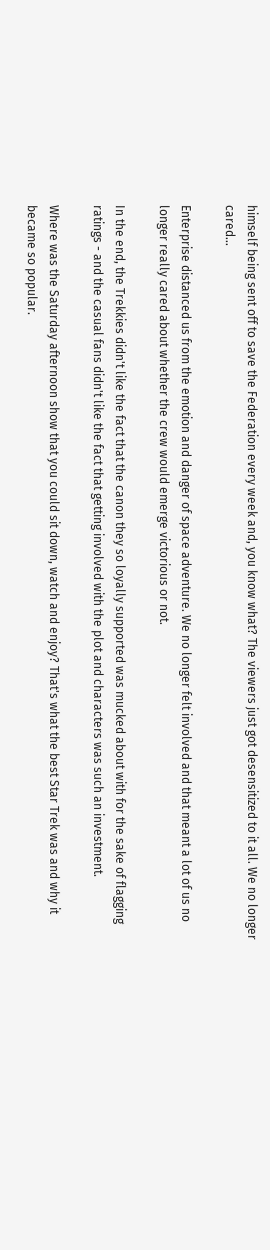himself being sent off to save the Federation every week and, you know what? The viewers just got desensitized to it all. We no longer cared...

Enterprise distanced us from the emotion and danger of space adventure. We no longer felt involved and that meant a lot of us no longer really cared about whether the crew would emerge victorious or not.

In the end, the Trekkies didn't like the fact that the canon they so loyally supported was mucked about with for the sake of flagging ratings - and the casual fans didn't like the fact that getting involved with the plot and characters was such an investment.

Where was the Saturday afternoon show that you could sit down, watch and enjoy? That's what the best Star Trek was and why it became so popular.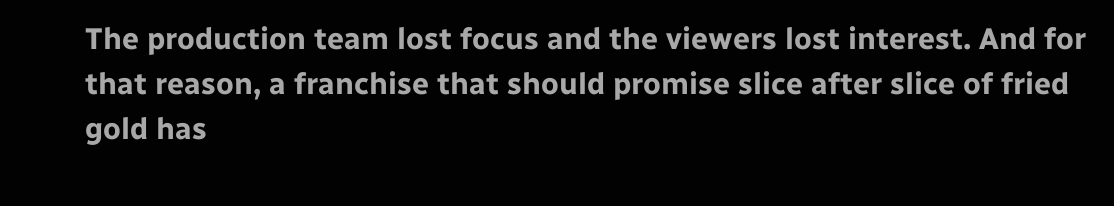The production team lost focus and the viewers lost interest. And for that reason, a franchise that should promise slice after slice of fried gold has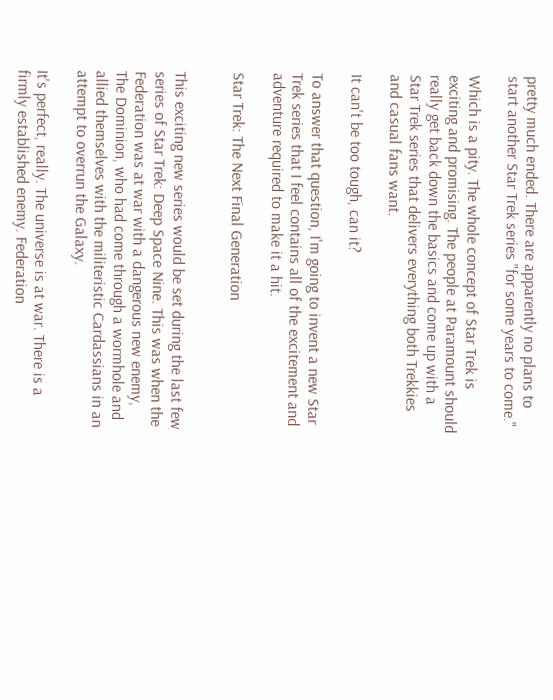pretty much ended. There are apparently no plans to start another Star Trek series "for some years to come."

Which is a pity. The whole concept of Star Trek is exciting and promising. The people at Paramount should really get back down the basics and come up with a Star Trek series that delivers everything both Trekkies and casual fans want.

It can't be too tough, can it?

To answer that question, I'm going to invent a new Star Trek series that I feel contains all of the excitement and adventure required to make it a hit.

Star Trek: The Next Final Generation


This exciting new series would be set during the last few series of Star Trek: Deep Space Nine. This was when the Federation was at war with a dangerous new enemy, The Dominion, who had come through a wormhole and allied themselves with the militeristic Cardassians in an attempt to overrun the Galaxy.

It's perfect, really. The universe is at war. There is a firmly established enemy. Federation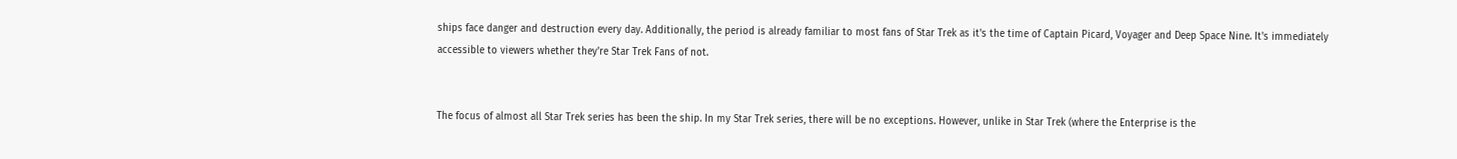ships face danger and destruction every day. Additionally, the period is already familiar to most fans of Star Trek as it's the time of Captain Picard, Voyager and Deep Space Nine. It's immediately accessible to viewers whether they're Star Trek Fans of not.


The focus of almost all Star Trek series has been the ship. In my Star Trek series, there will be no exceptions. However, unlike in Star Trek (where the Enterprise is the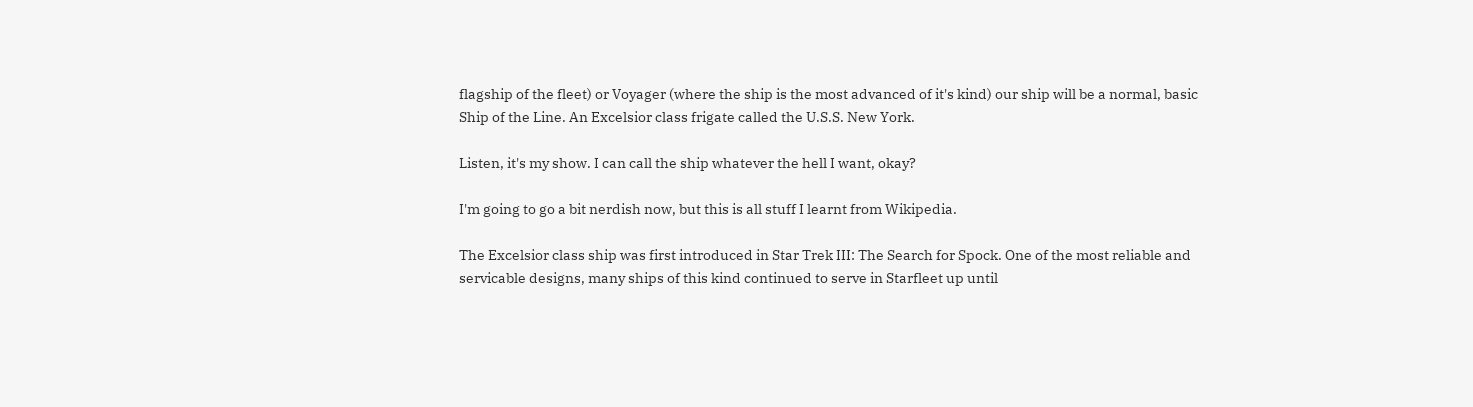flagship of the fleet) or Voyager (where the ship is the most advanced of it's kind) our ship will be a normal, basic Ship of the Line. An Excelsior class frigate called the U.S.S. New York.

Listen, it's my show. I can call the ship whatever the hell I want, okay?

I'm going to go a bit nerdish now, but this is all stuff I learnt from Wikipedia.

The Excelsior class ship was first introduced in Star Trek III: The Search for Spock. One of the most reliable and servicable designs, many ships of this kind continued to serve in Starfleet up until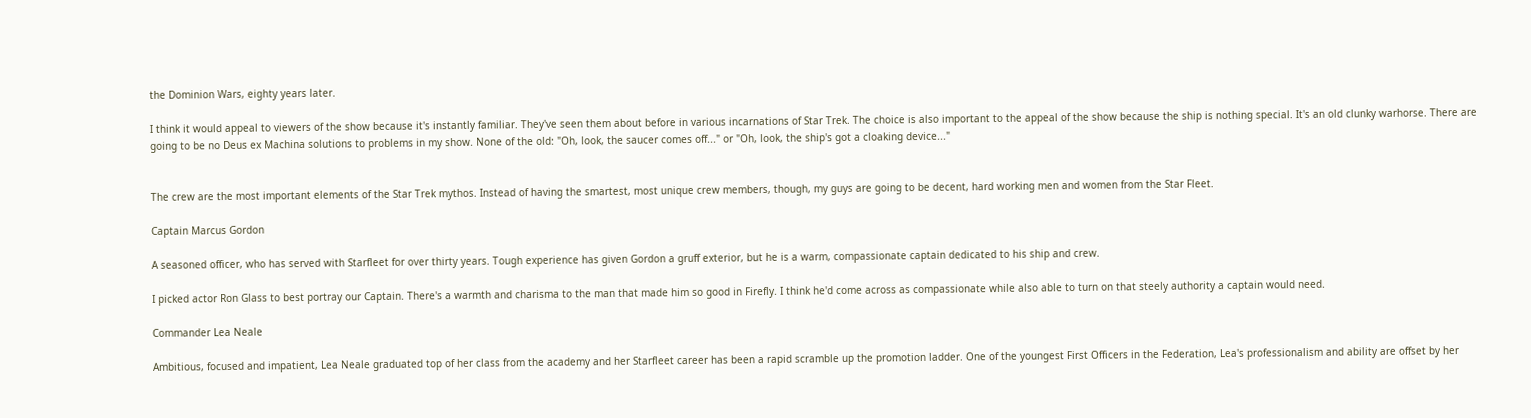the Dominion Wars, eighty years later.

I think it would appeal to viewers of the show because it's instantly familiar. They've seen them about before in various incarnations of Star Trek. The choice is also important to the appeal of the show because the ship is nothing special. It's an old clunky warhorse. There are going to be no Deus ex Machina solutions to problems in my show. None of the old: "Oh, look, the saucer comes off..." or "Oh, look, the ship's got a cloaking device..."


The crew are the most important elements of the Star Trek mythos. Instead of having the smartest, most unique crew members, though, my guys are going to be decent, hard working men and women from the Star Fleet.

Captain Marcus Gordon

A seasoned officer, who has served with Starfleet for over thirty years. Tough experience has given Gordon a gruff exterior, but he is a warm, compassionate captain dedicated to his ship and crew.

I picked actor Ron Glass to best portray our Captain. There's a warmth and charisma to the man that made him so good in Firefly. I think he'd come across as compassionate while also able to turn on that steely authority a captain would need.

Commander Lea Neale

Ambitious, focused and impatient, Lea Neale graduated top of her class from the academy and her Starfleet career has been a rapid scramble up the promotion ladder. One of the youngest First Officers in the Federation, Lea's professionalism and ability are offset by her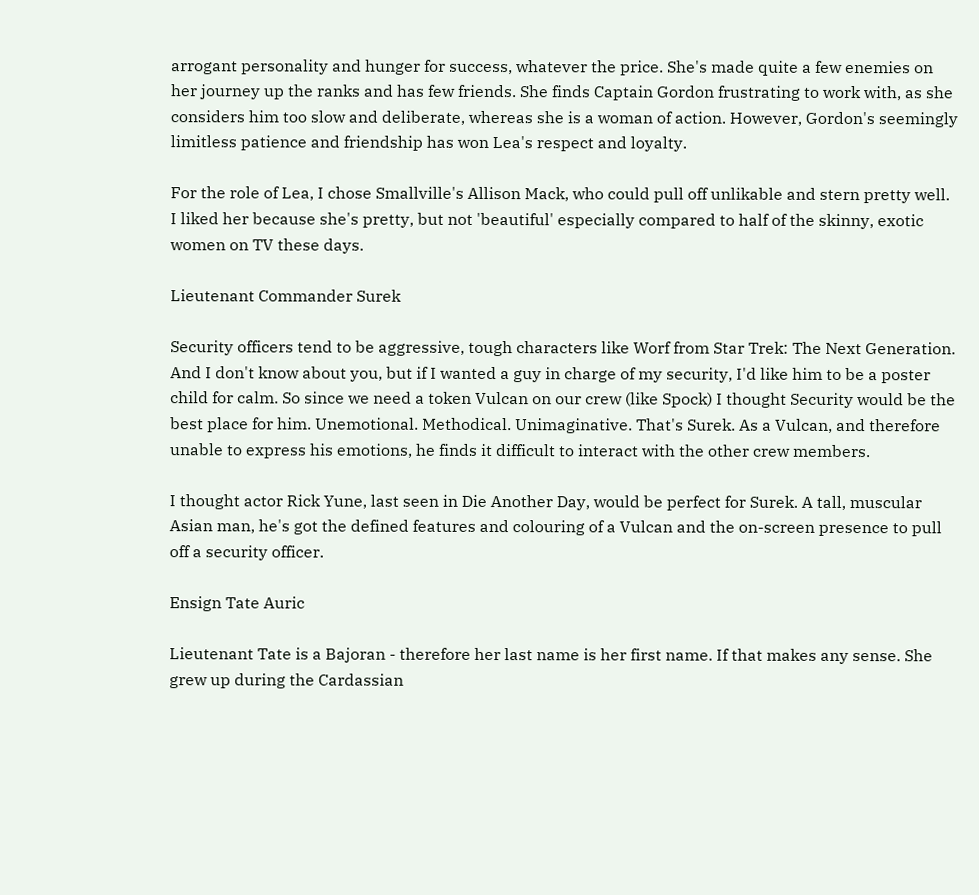arrogant personality and hunger for success, whatever the price. She's made quite a few enemies on her journey up the ranks and has few friends. She finds Captain Gordon frustrating to work with, as she considers him too slow and deliberate, whereas she is a woman of action. However, Gordon's seemingly limitless patience and friendship has won Lea's respect and loyalty.

For the role of Lea, I chose Smallville's Allison Mack, who could pull off unlikable and stern pretty well. I liked her because she's pretty, but not 'beautiful' especially compared to half of the skinny, exotic women on TV these days.

Lieutenant Commander Surek

Security officers tend to be aggressive, tough characters like Worf from Star Trek: The Next Generation. And I don't know about you, but if I wanted a guy in charge of my security, I'd like him to be a poster child for calm. So since we need a token Vulcan on our crew (like Spock) I thought Security would be the best place for him. Unemotional. Methodical. Unimaginative. That's Surek. As a Vulcan, and therefore unable to express his emotions, he finds it difficult to interact with the other crew members.

I thought actor Rick Yune, last seen in Die Another Day, would be perfect for Surek. A tall, muscular Asian man, he's got the defined features and colouring of a Vulcan and the on-screen presence to pull off a security officer.

Ensign Tate Auric

Lieutenant Tate is a Bajoran - therefore her last name is her first name. If that makes any sense. She grew up during the Cardassian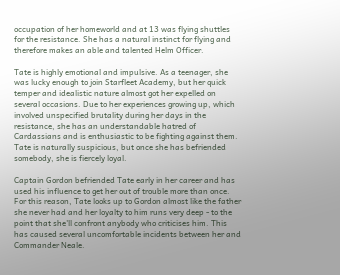occupation of her homeworld and at 13 was flying shuttles for the resistance. She has a natural instinct for flying and therefore makes an able and talented Helm Officer.

Tate is highly emotional and impulsive. As a teenager, she was lucky enough to join Starfleet Academy, but her quick temper and idealistic nature almost got her expelled on several occasions. Due to her experiences growing up, which involved unspecified brutality during her days in the resistance, she has an understandable hatred of Cardassians and is enthusiastic to be fighting against them. Tate is naturally suspicious, but once she has befriended somebody, she is fiercely loyal.

Captain Gordon befriended Tate early in her career and has used his influence to get her out of trouble more than once. For this reason, Tate looks up to Gordon almost like the father she never had and her loyalty to him runs very deep - to the point that she'll confront anybody who criticises him. This has caused several uncomfortable incidents between her and Commander Neale.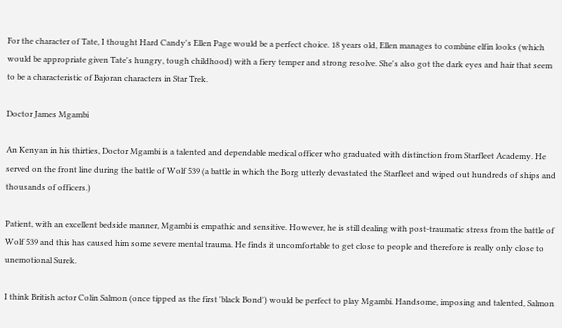For the character of Tate, I thought Hard Candy's Ellen Page would be a perfect choice. 18 years old, Ellen manages to combine elfin looks (which would be appropriate given Tate's hungry, tough childhood) with a fiery temper and strong resolve. She's also got the dark eyes and hair that seem to be a characteristic of Bajoran characters in Star Trek.

Doctor James Mgambi

An Kenyan in his thirties, Doctor Mgambi is a talented and dependable medical officer who graduated with distinction from Starfleet Academy. He served on the front line during the battle of Wolf 539 (a battle in which the Borg utterly devastated the Starfleet and wiped out hundreds of ships and thousands of officers.)

Patient, with an excellent bedside manner, Mgambi is empathic and sensitive. However, he is still dealing with post-traumatic stress from the battle of Wolf 539 and this has caused him some severe mental trauma. He finds it uncomfortable to get close to people and therefore is really only close to unemotional Surek.

I think British actor Colin Salmon (once tipped as the first 'black Bond') would be perfect to play Mgambi. Handsome, imposing and talented, Salmon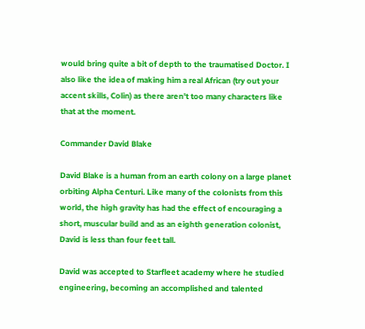would bring quite a bit of depth to the traumatised Doctor. I also like the idea of making him a real African (try out your accent skills, Colin) as there aren't too many characters like that at the moment.

Commander David Blake

David Blake is a human from an earth colony on a large planet orbiting Alpha Centuri. Like many of the colonists from this world, the high gravity has had the effect of encouraging a short, muscular build and as an eighth generation colonist, David is less than four feet tall.

David was accepted to Starfleet academy where he studied engineering, becoming an accomplished and talented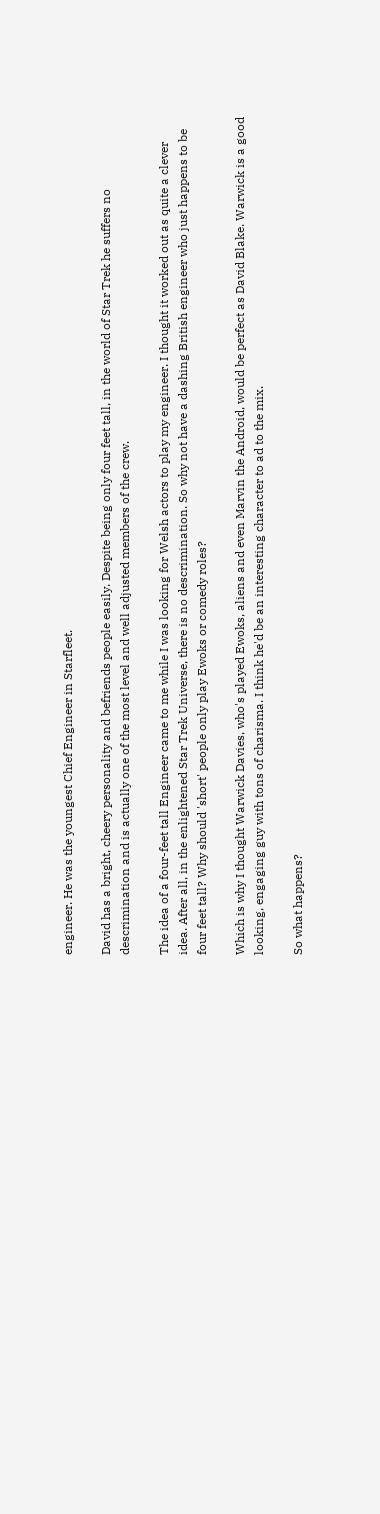engineer. He was the youngest Chief Engineer in Starfleet.

David has a bright, cheery personality and befriends people easily. Despite being only four feet tall, in the world of Star Trek he suffers no descrimination and is actually one of the most level and well adjusted members of the crew.

The idea of a four-feet tall Engineer came to me while I was looking for Welsh actors to play my engineer. I thought it worked out as quite a clever idea. After all, in the enlightened Star Trek Universe, there is no descrimination. So why not have a dashing British engineer who just happens to be four feet tall? Why should 'short' people only play Ewoks or comedy roles?

Which is why I thought Warwick Davies, who's played Ewoks, aliens and even Marvin the Android, would be perfect as David Blake. Warwick is a good looking, engaging guy with tons of charisma. I think he'd be an interesting character to ad to the mix.

So what happens?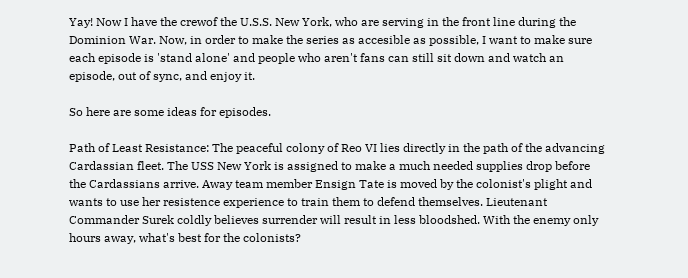Yay! Now I have the crewof the U.S.S. New York, who are serving in the front line during the Dominion War. Now, in order to make the series as accesible as possible, I want to make sure each episode is 'stand alone' and people who aren't fans can still sit down and watch an episode, out of sync, and enjoy it.

So here are some ideas for episodes.

Path of Least Resistance: The peaceful colony of Reo VI lies directly in the path of the advancing Cardassian fleet. The USS New York is assigned to make a much needed supplies drop before the Cardassians arrive. Away team member Ensign Tate is moved by the colonist's plight and wants to use her resistence experience to train them to defend themselves. Lieutenant Commander Surek coldly believes surrender will result in less bloodshed. With the enemy only hours away, what's best for the colonists?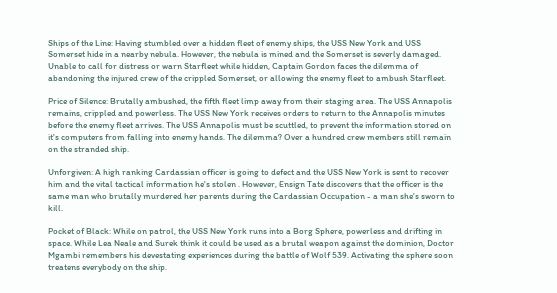Ships of the Line: Having stumbled over a hidden fleet of enemy ships, the USS New York and USS Somerset hide in a nearby nebula. However, the nebula is mined and the Somerset is severly damaged. Unable to call for distress or warn Starfleet while hidden, Captain Gordon faces the dilemma of abandoning the injured crew of the crippled Somerset, or allowing the enemy fleet to ambush Starfleet.

Price of Silence: Brutally ambushed, the fifth fleet limp away from their staging area. The USS Annapolis remains, crippled and powerless. The USS New York receives orders to return to the Annapolis minutes before the enemy fleet arrives. The USS Annapolis must be scuttled, to prevent the information stored on it's computers from falling into enemy hands. The dilemma? Over a hundred crew members still remain on the stranded ship.

Unforgiven: A high ranking Cardassian officer is going to defect and the USS New York is sent to recover him and the vital tactical information he's stolen . However, Ensign Tate discovers that the officer is the same man who brutally murdered her parents during the Cardassian Occupation - a man she's sworn to kill.

Pocket of Black: While on patrol, the USS New York runs into a Borg Sphere, powerless and drifting in space. While Lea Neale and Surek think it could be used as a brutal weapon against the dominion, Doctor Mgambi remembers his devestating experiences during the battle of Wolf 539. Activating the sphere soon treatens everybody on the ship.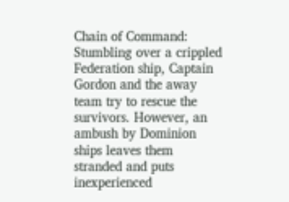Chain of Command: Stumbling over a crippled Federation ship, Captain Gordon and the away team try to rescue the survivors. However, an ambush by Dominion ships leaves them stranded and puts inexperienced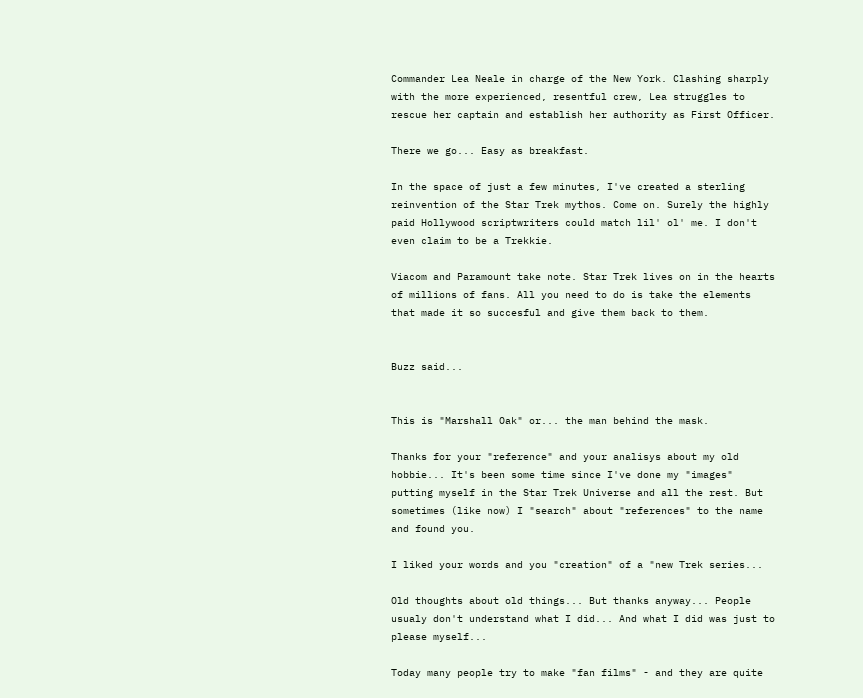Commander Lea Neale in charge of the New York. Clashing sharply with the more experienced, resentful crew, Lea struggles to rescue her captain and establish her authority as First Officer.

There we go... Easy as breakfast.

In the space of just a few minutes, I've created a sterling reinvention of the Star Trek mythos. Come on. Surely the highly paid Hollywood scriptwriters could match lil' ol' me. I don't even claim to be a Trekkie.

Viacom and Paramount take note. Star Trek lives on in the hearts of millions of fans. All you need to do is take the elements that made it so succesful and give them back to them.


Buzz said...


This is "Marshall Oak" or... the man behind the mask.

Thanks for your "reference" and your analisys about my old hobbie... It's been some time since I've done my "images" putting myself in the Star Trek Universe and all the rest. But sometimes (like now) I "search" about "references" to the name and found you.

I liked your words and you "creation" of a "new Trek series...

Old thoughts about old things... But thanks anyway... People usualy don't understand what I did... And what I did was just to please myself...

Today many people try to make "fan films" - and they are quite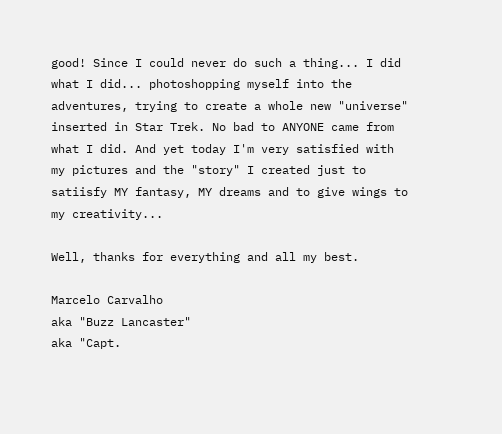good! Since I could never do such a thing... I did what I did... photoshopping myself into the adventures, trying to create a whole new "universe" inserted in Star Trek. No bad to ANYONE came from what I did. And yet today I'm very satisfied with my pictures and the "story" I created just to satiisfy MY fantasy, MY dreams and to give wings to my creativity...

Well, thanks for everything and all my best.

Marcelo Carvalho
aka "Buzz Lancaster"
aka "Capt.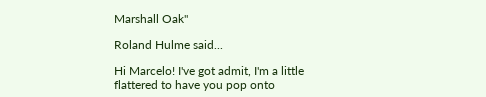Marshall Oak"

Roland Hulme said...

Hi Marcelo! I've got admit, I'm a little flattered to have you pop onto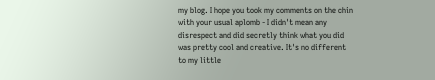my blog. I hope you took my comments on the chin with your usual aplomb - I didn't mean any disrespect and did secretly think what you did was pretty cool and creative. It's no different to my little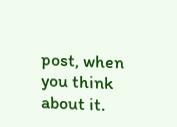post, when you think about it.